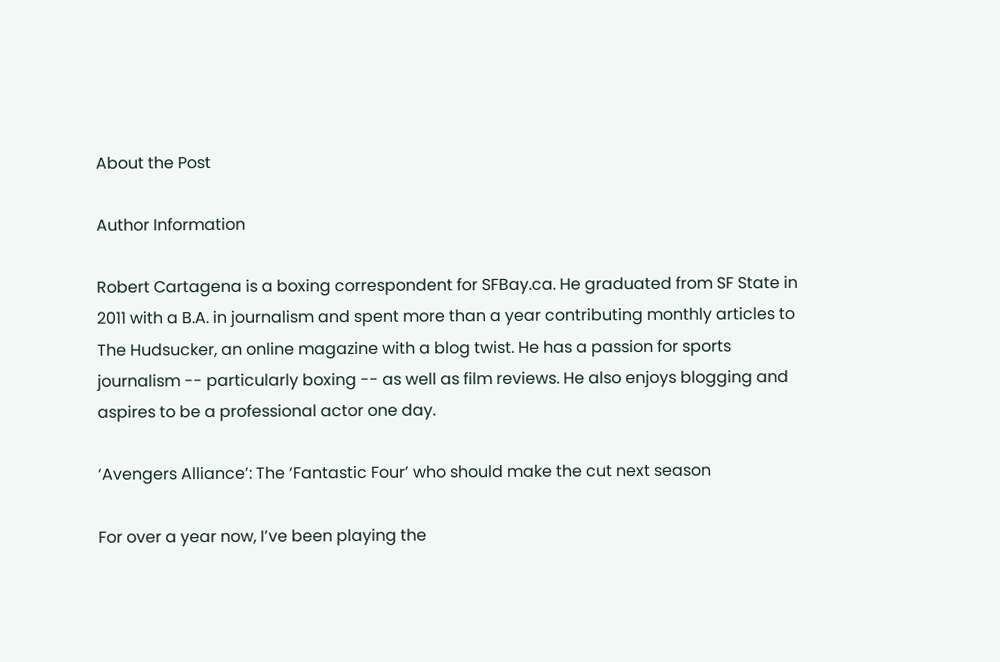About the Post

Author Information

Robert Cartagena is a boxing correspondent for SFBay.ca. He graduated from SF State in 2011 with a B.A. in journalism and spent more than a year contributing monthly articles to The Hudsucker, an online magazine with a blog twist. He has a passion for sports journalism -- particularly boxing -- as well as film reviews. He also enjoys blogging and aspires to be a professional actor one day.

‘Avengers Alliance’: The ‘Fantastic Four’ who should make the cut next season

For over a year now, I’ve been playing the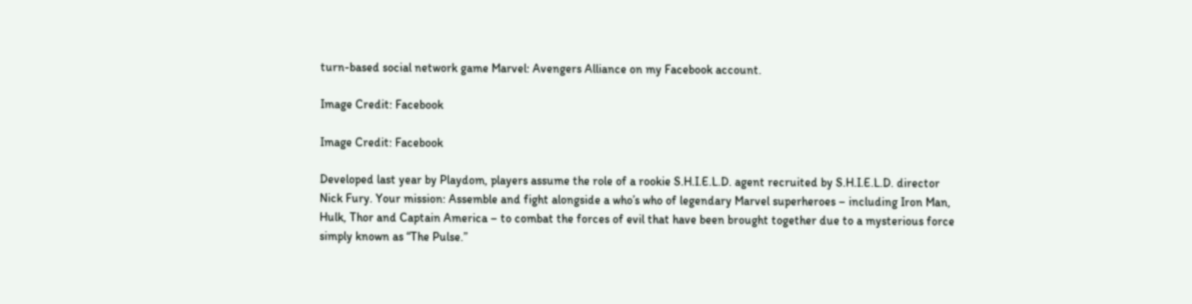turn-based social network game Marvel: Avengers Alliance on my Facebook account.

Image Credit: Facebook

Image Credit: Facebook

Developed last year by Playdom, players assume the role of a rookie S.H.I.E.L.D. agent recruited by S.H.I.E.L.D. director Nick Fury. Your mission: Assemble and fight alongside a who’s who of legendary Marvel superheroes – including Iron Man, Hulk, Thor and Captain America – to combat the forces of evil that have been brought together due to a mysterious force simply known as “The Pulse.”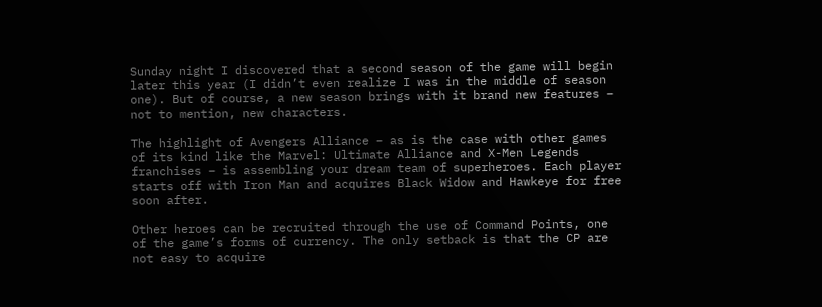Sunday night I discovered that a second season of the game will begin later this year (I didn’t even realize I was in the middle of season one). But of course, a new season brings with it brand new features – not to mention, new characters.

The highlight of Avengers Alliance – as is the case with other games of its kind like the Marvel: Ultimate Alliance and X-Men Legends franchises – is assembling your dream team of superheroes. Each player starts off with Iron Man and acquires Black Widow and Hawkeye for free soon after.

Other heroes can be recruited through the use of Command Points, one of the game’s forms of currency. The only setback is that the CP are not easy to acquire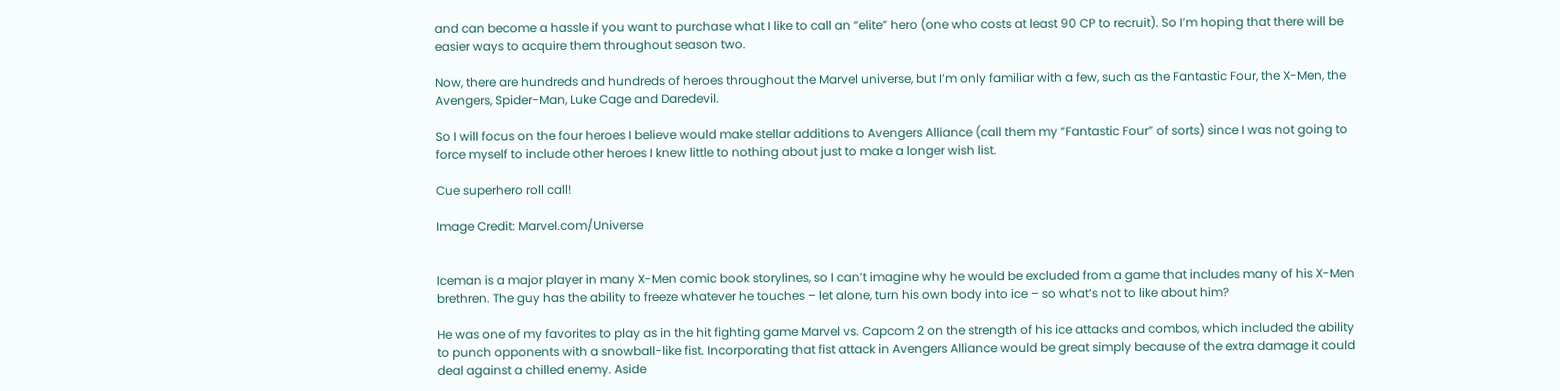and can become a hassle if you want to purchase what I like to call an “elite” hero (one who costs at least 90 CP to recruit). So I’m hoping that there will be easier ways to acquire them throughout season two.

Now, there are hundreds and hundreds of heroes throughout the Marvel universe, but I’m only familiar with a few, such as the Fantastic Four, the X-Men, the Avengers, Spider-Man, Luke Cage and Daredevil.

So I will focus on the four heroes I believe would make stellar additions to Avengers Alliance (call them my “Fantastic Four” of sorts) since I was not going to force myself to include other heroes I knew little to nothing about just to make a longer wish list.

Cue superhero roll call!

Image Credit: Marvel.com/Universe


Iceman is a major player in many X-Men comic book storylines, so I can’t imagine why he would be excluded from a game that includes many of his X-Men brethren. The guy has the ability to freeze whatever he touches – let alone, turn his own body into ice – so what’s not to like about him?

He was one of my favorites to play as in the hit fighting game Marvel vs. Capcom 2 on the strength of his ice attacks and combos, which included the ability to punch opponents with a snowball-like fist. Incorporating that fist attack in Avengers Alliance would be great simply because of the extra damage it could deal against a chilled enemy. Aside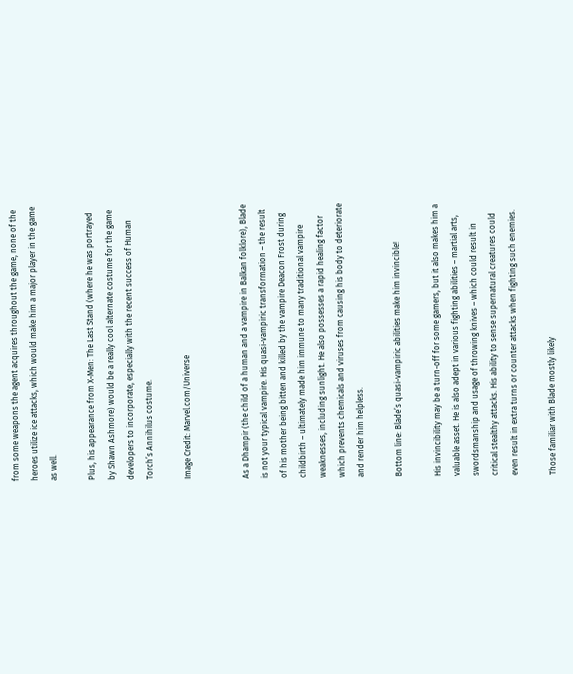from some weapons the agent acquires throughout the game, none of the heroes utilize ice attacks, which would make him a major player in the game as well.

Plus, his appearance from X-Men: The Last Stand (where he was portrayed by Shawn Ashmore) would be a really cool alternate costume for the game developers to incorporate, especially with the recent success of Human Torch’s Annihilus costume.

Image Credit: Marvel.com/Universe


As a Dhampir (the child of a human and a vampire in Balkan folklore), Blade is not your typical vampire. His quasi-vampiric transformation – the result of his mother being bitten and killed by the vampire Deacon Frost during childbirth – ultimately made him immune to many traditional vampire weaknesses, including sunlight. He also possesses a rapid healing factor which prevents chemicals and viruses from causing his body to deteriorate and render him helpless.

Bottom line: Blade’s quasi-vampiric abilities make him invincible!

His invincibility may be a turn-off for some gamers, but it also makes him a valuable asset. He is also adept in various fighting abilities – martial arts, swordsmanship and usage of throwing knives – which could result in critical stealthy attacks. His ability to sense supernatural creatures could even result in extra turns or counter attacks when fighting such enemies.

Those familiar with Blade mostly likely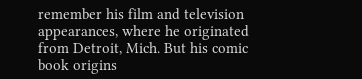remember his film and television appearances, where he originated from Detroit, Mich. But his comic book origins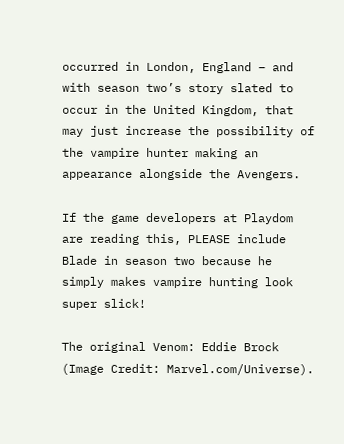occurred in London, England – and with season two’s story slated to occur in the United Kingdom, that may just increase the possibility of the vampire hunter making an appearance alongside the Avengers.

If the game developers at Playdom are reading this, PLEASE include Blade in season two because he simply makes vampire hunting look super slick!

The original Venom: Eddie Brock (Image Credit: Marvel.com/Universe).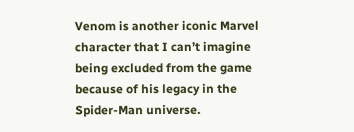Venom is another iconic Marvel character that I can’t imagine being excluded from the game because of his legacy in the Spider-Man universe.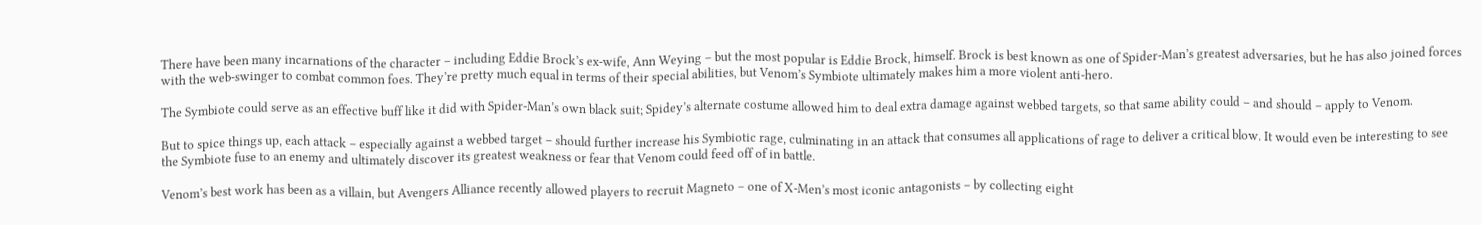There have been many incarnations of the character – including Eddie Brock’s ex-wife, Ann Weying – but the most popular is Eddie Brock, himself. Brock is best known as one of Spider-Man’s greatest adversaries, but he has also joined forces with the web-swinger to combat common foes. They’re pretty much equal in terms of their special abilities, but Venom’s Symbiote ultimately makes him a more violent anti-hero.

The Symbiote could serve as an effective buff like it did with Spider-Man’s own black suit; Spidey’s alternate costume allowed him to deal extra damage against webbed targets, so that same ability could – and should – apply to Venom.

But to spice things up, each attack – especially against a webbed target – should further increase his Symbiotic rage, culminating in an attack that consumes all applications of rage to deliver a critical blow. It would even be interesting to see the Symbiote fuse to an enemy and ultimately discover its greatest weakness or fear that Venom could feed off of in battle.

Venom’s best work has been as a villain, but Avengers Alliance recently allowed players to recruit Magneto – one of X-Men’s most iconic antagonists – by collecting eight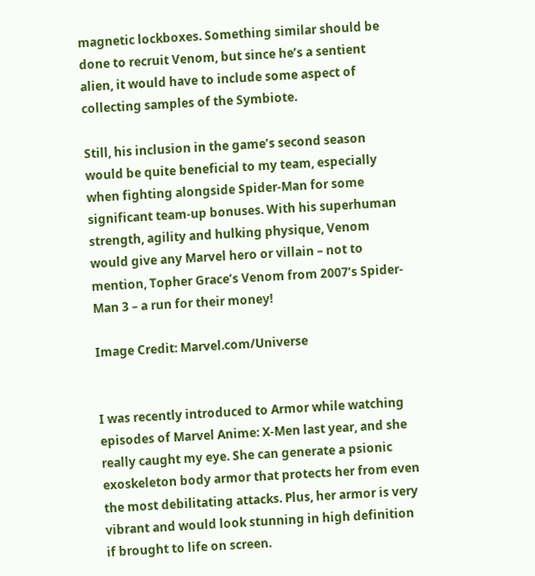magnetic lockboxes. Something similar should be done to recruit Venom, but since he’s a sentient alien, it would have to include some aspect of collecting samples of the Symbiote.

Still, his inclusion in the game’s second season would be quite beneficial to my team, especially when fighting alongside Spider-Man for some significant team-up bonuses. With his superhuman strength, agility and hulking physique, Venom would give any Marvel hero or villain – not to mention, Topher Grace’s Venom from 2007’s Spider-Man 3 – a run for their money!

Image Credit: Marvel.com/Universe


I was recently introduced to Armor while watching episodes of Marvel Anime: X-Men last year, and she really caught my eye. She can generate a psionic exoskeleton body armor that protects her from even the most debilitating attacks. Plus, her armor is very vibrant and would look stunning in high definition if brought to life on screen.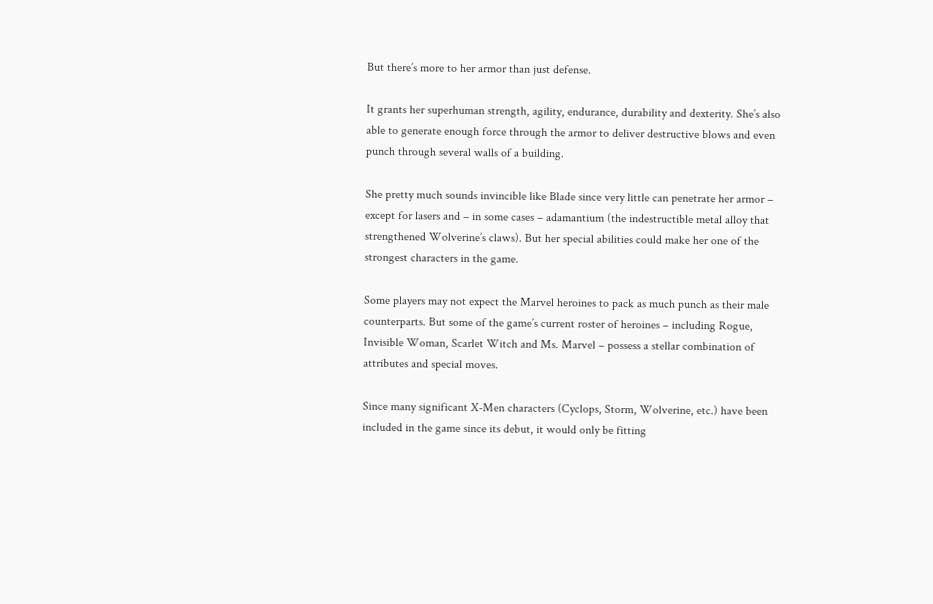But there’s more to her armor than just defense.

It grants her superhuman strength, agility, endurance, durability and dexterity. She’s also able to generate enough force through the armor to deliver destructive blows and even punch through several walls of a building.

She pretty much sounds invincible like Blade since very little can penetrate her armor – except for lasers and – in some cases – adamantium (the indestructible metal alloy that strengthened Wolverine’s claws). But her special abilities could make her one of the strongest characters in the game.

Some players may not expect the Marvel heroines to pack as much punch as their male counterparts. But some of the game’s current roster of heroines – including Rogue, Invisible Woman, Scarlet Witch and Ms. Marvel – possess a stellar combination of attributes and special moves.

Since many significant X-Men characters (Cyclops, Storm, Wolverine, etc.) have been included in the game since its debut, it would only be fitting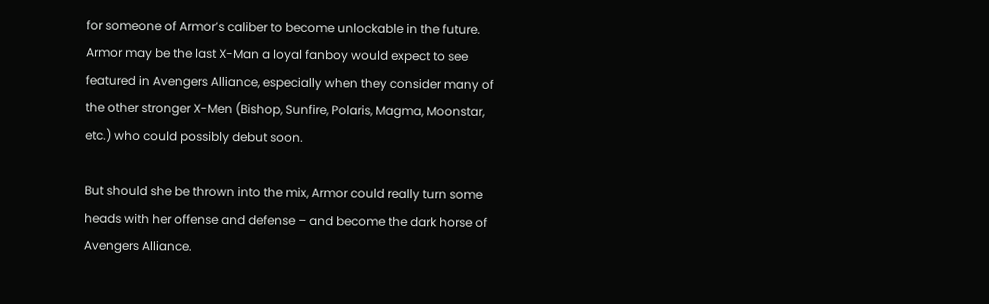for someone of Armor’s caliber to become unlockable in the future. Armor may be the last X-Man a loyal fanboy would expect to see featured in Avengers Alliance, especially when they consider many of the other stronger X-Men (Bishop, Sunfire, Polaris, Magma, Moonstar, etc.) who could possibly debut soon.

But should she be thrown into the mix, Armor could really turn some heads with her offense and defense – and become the dark horse of Avengers Alliance.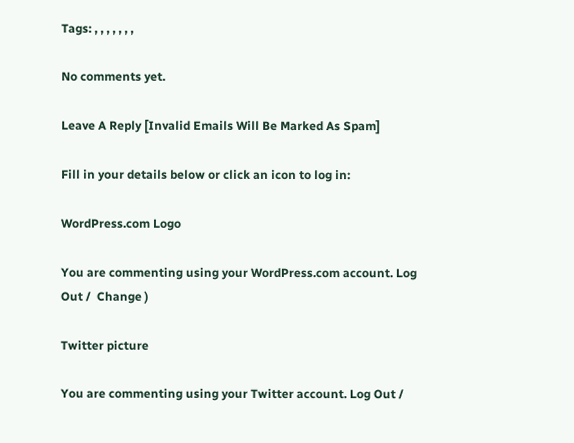Tags: , , , , , , ,

No comments yet.

Leave A Reply [Invalid Emails Will Be Marked As Spam]

Fill in your details below or click an icon to log in:

WordPress.com Logo

You are commenting using your WordPress.com account. Log Out /  Change )

Twitter picture

You are commenting using your Twitter account. Log Out /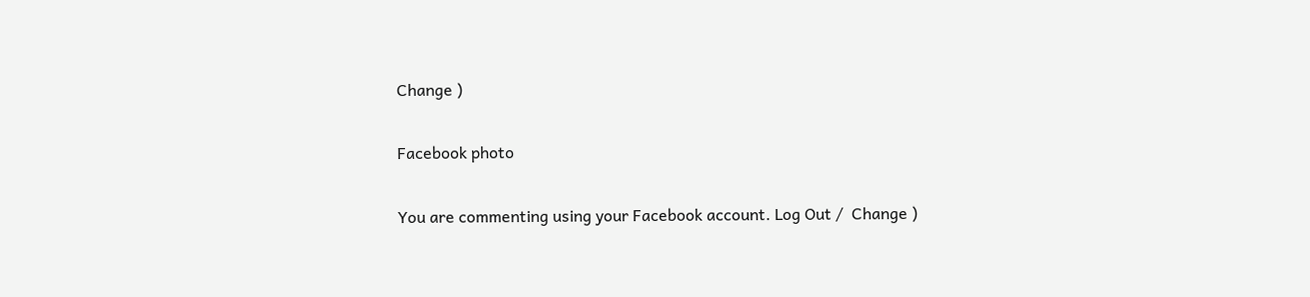Change )

Facebook photo

You are commenting using your Facebook account. Log Out /  Change )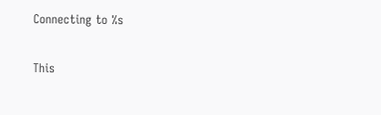Connecting to %s

This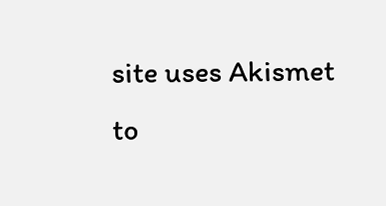site uses Akismet to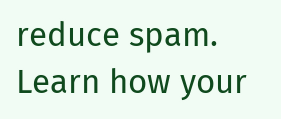reduce spam. Learn how your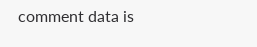comment data is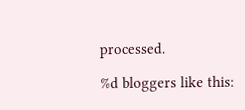processed.

%d bloggers like this: